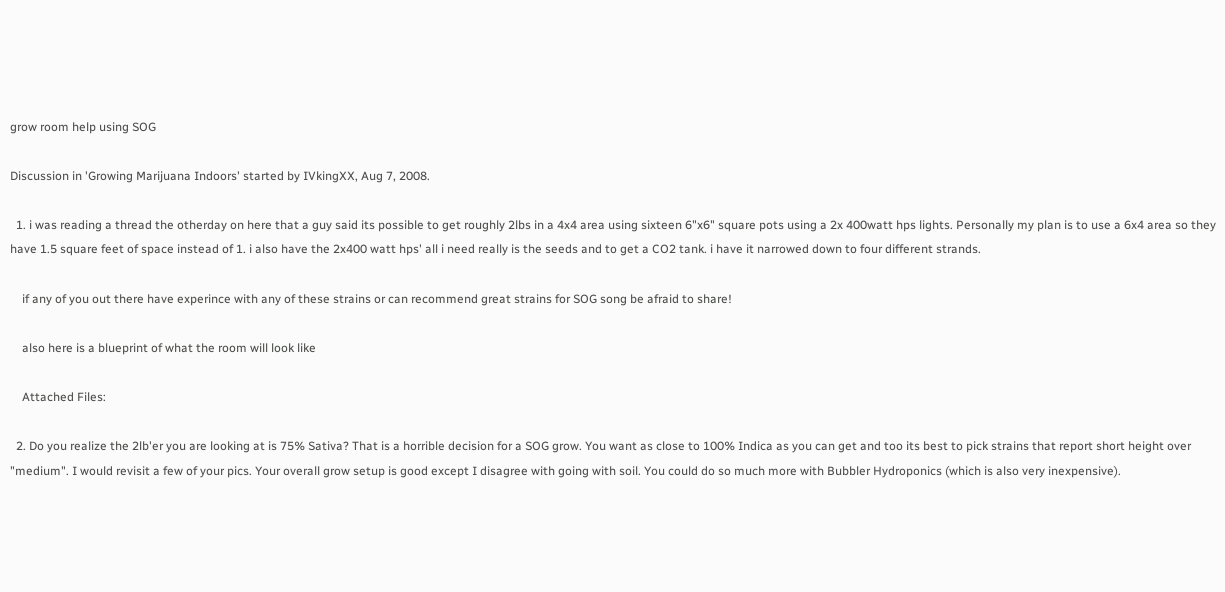grow room help using SOG

Discussion in 'Growing Marijuana Indoors' started by IVkingXX, Aug 7, 2008.

  1. i was reading a thread the otherday on here that a guy said its possible to get roughly 2lbs in a 4x4 area using sixteen 6"x6" square pots using a 2x 400watt hps lights. Personally my plan is to use a 6x4 area so they have 1.5 square feet of space instead of 1. i also have the 2x400 watt hps' all i need really is the seeds and to get a CO2 tank. i have it narrowed down to four different strands.

    if any of you out there have experince with any of these strains or can recommend great strains for SOG song be afraid to share!

    also here is a blueprint of what the room will look like

    Attached Files:

  2. Do you realize the 2lb'er you are looking at is 75% Sativa? That is a horrible decision for a SOG grow. You want as close to 100% Indica as you can get and too its best to pick strains that report short height over "medium". I would revisit a few of your pics. Your overall grow setup is good except I disagree with going with soil. You could do so much more with Bubbler Hydroponics (which is also very inexpensive).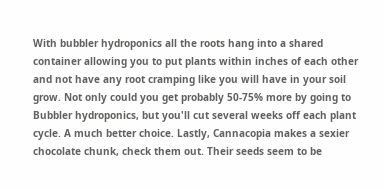With bubbler hydroponics all the roots hang into a shared container allowing you to put plants within inches of each other and not have any root cramping like you will have in your soil grow. Not only could you get probably 50-75% more by going to Bubbler hydroponics, but you'll cut several weeks off each plant cycle. A much better choice. Lastly, Cannacopia makes a sexier chocolate chunk, check them out. Their seeds seem to be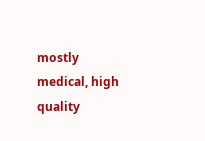mostly medical, high quality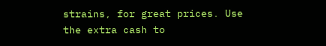strains, for great prices. Use the extra cash to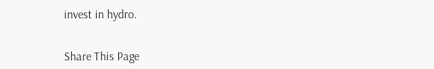invest in hydro.


Share This Page